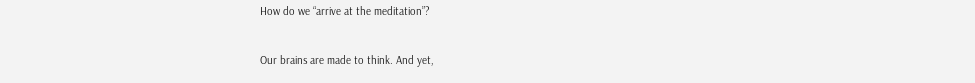How do we “arrive at the meditation”?

Our brains are made to think. And yet,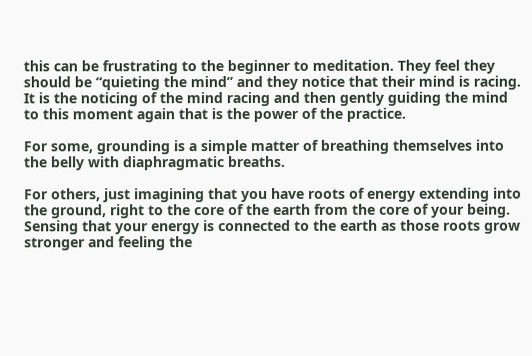this can be frustrating to the beginner to meditation. They feel they should be “quieting the mind” and they notice that their mind is racing. It is the noticing of the mind racing and then gently guiding the mind to this moment again that is the power of the practice.

For some, grounding is a simple matter of breathing themselves into the belly with diaphragmatic breaths.

For others, just imagining that you have roots of energy extending into the ground, right to the core of the earth from the core of your being. Sensing that your energy is connected to the earth as those roots grow stronger and feeling the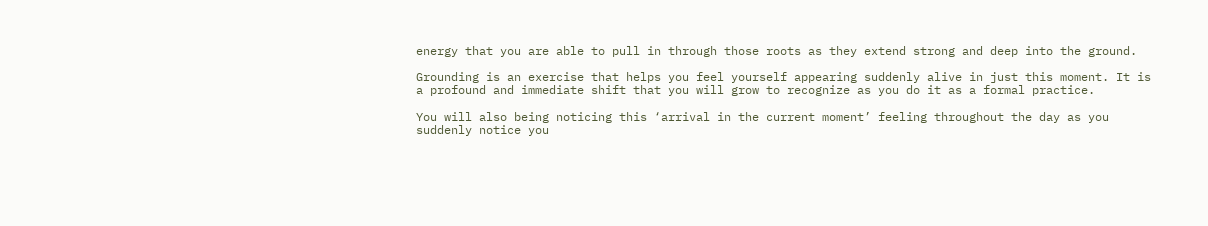energy that you are able to pull in through those roots as they extend strong and deep into the ground.

Grounding is an exercise that helps you feel yourself appearing suddenly alive in just this moment. It is a profound and immediate shift that you will grow to recognize as you do it as a formal practice.

You will also being noticing this ‘arrival in the current moment’ feeling throughout the day as you suddenly notice you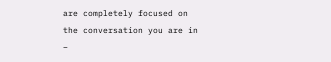are completely focused on the conversation you are in –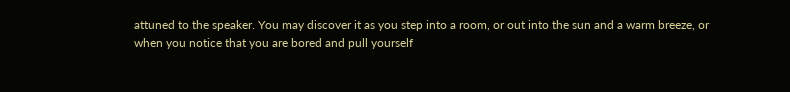attuned to the speaker. You may discover it as you step into a room, or out into the sun and a warm breeze, or when you notice that you are bored and pull yourself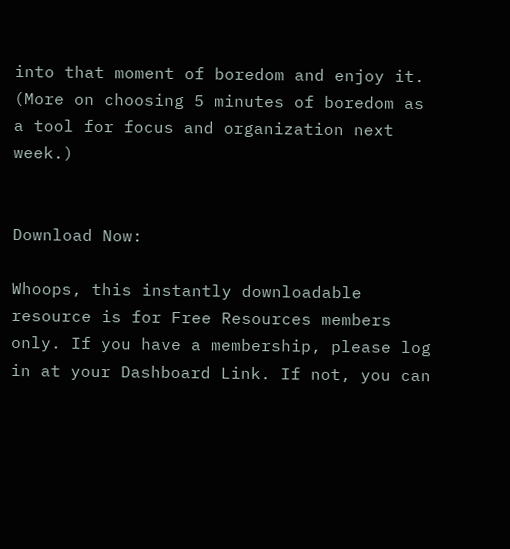into that moment of boredom and enjoy it. (More on choosing 5 minutes of boredom as a tool for focus and organization next week.)


Download Now:

Whoops, this instantly downloadable resource is for Free Resources members only. If you have a membership, please log in at your Dashboard Link. If not, you can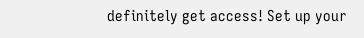definitely get access! Set up your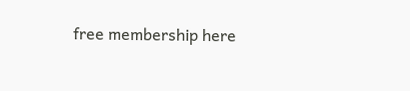free membership here